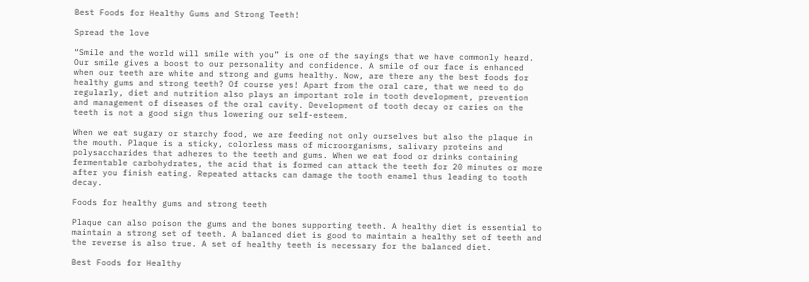Best Foods for Healthy Gums and Strong Teeth!

Spread the love

“Smile and the world will smile with you” is one of the sayings that we have commonly heard. Our smile gives a boost to our personality and confidence. A smile of our face is enhanced when our teeth are white and strong and gums healthy. Now, are there any the best foods for healthy gums and strong teeth? Of course yes! Apart from the oral care, that we need to do regularly, diet and nutrition also plays an important role in tooth development, prevention and management of diseases of the oral cavity. Development of tooth decay or caries on the teeth is not a good sign thus lowering our self-esteem.

When we eat sugary or starchy food, we are feeding not only ourselves but also the plaque in the mouth. Plaque is a sticky, colorless mass of microorganisms, salivary proteins and polysaccharides that adheres to the teeth and gums. When we eat food or drinks containing fermentable carbohydrates, the acid that is formed can attack the teeth for 20 minutes or more after you finish eating. Repeated attacks can damage the tooth enamel thus leading to tooth decay.

Foods for healthy gums and strong teeth

Plaque can also poison the gums and the bones supporting teeth. A healthy diet is essential to maintain a strong set of teeth. A balanced diet is good to maintain a healthy set of teeth and the reverse is also true. A set of healthy teeth is necessary for the balanced diet.

Best Foods for Healthy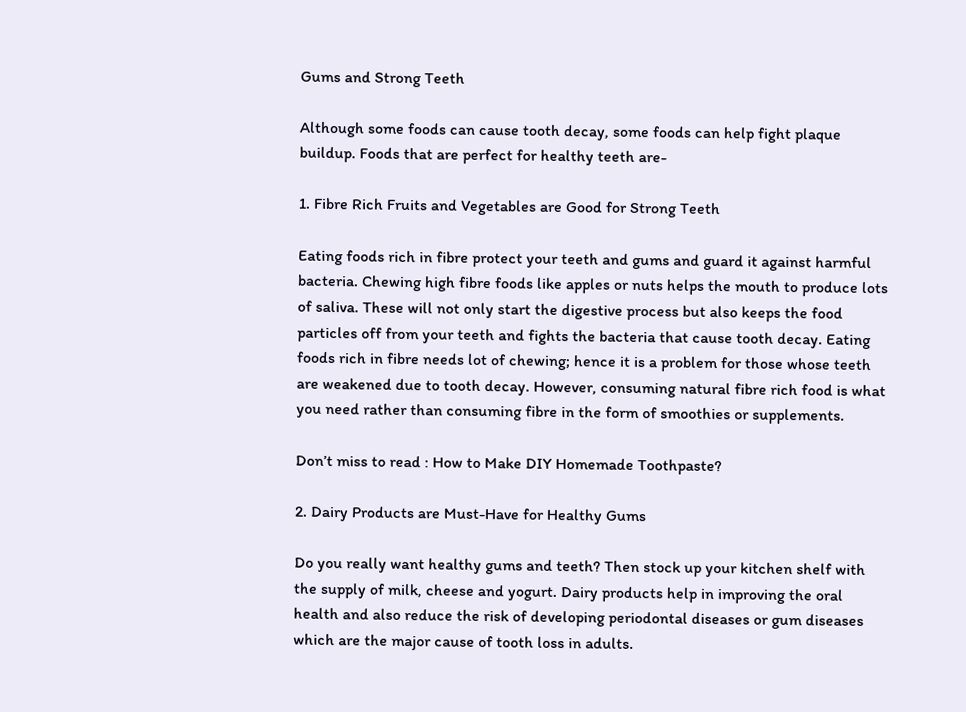Gums and Strong Teeth

Although some foods can cause tooth decay, some foods can help fight plaque buildup. Foods that are perfect for healthy teeth are-

1. Fibre Rich Fruits and Vegetables are Good for Strong Teeth

Eating foods rich in fibre protect your teeth and gums and guard it against harmful bacteria. Chewing high fibre foods like apples or nuts helps the mouth to produce lots of saliva. These will not only start the digestive process but also keeps the food particles off from your teeth and fights the bacteria that cause tooth decay. Eating foods rich in fibre needs lot of chewing; hence it is a problem for those whose teeth are weakened due to tooth decay. However, consuming natural fibre rich food is what you need rather than consuming fibre in the form of smoothies or supplements.

Don’t miss to read : How to Make DIY Homemade Toothpaste?

2. Dairy Products are Must-Have for Healthy Gums

Do you really want healthy gums and teeth? Then stock up your kitchen shelf with the supply of milk, cheese and yogurt. Dairy products help in improving the oral health and also reduce the risk of developing periodontal diseases or gum diseases which are the major cause of tooth loss in adults.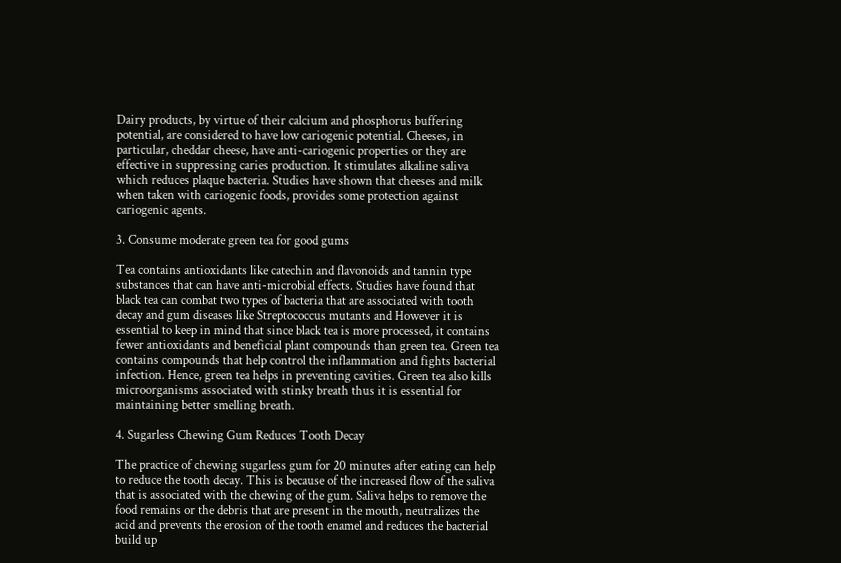Dairy products, by virtue of their calcium and phosphorus buffering potential, are considered to have low cariogenic potential. Cheeses, in particular, cheddar cheese, have anti-cariogenic properties or they are effective in suppressing caries production. It stimulates alkaline saliva which reduces plaque bacteria. Studies have shown that cheeses and milk when taken with cariogenic foods, provides some protection against cariogenic agents.

3. Consume moderate green tea for good gums

Tea contains antioxidants like catechin and flavonoids and tannin type substances that can have anti-microbial effects. Studies have found that black tea can combat two types of bacteria that are associated with tooth decay and gum diseases like Streptococcus mutants and However it is essential to keep in mind that since black tea is more processed, it contains fewer antioxidants and beneficial plant compounds than green tea. Green tea contains compounds that help control the inflammation and fights bacterial infection. Hence, green tea helps in preventing cavities. Green tea also kills microorganisms associated with stinky breath thus it is essential for maintaining better smelling breath.

4. Sugarless Chewing Gum Reduces Tooth Decay

The practice of chewing sugarless gum for 20 minutes after eating can help to reduce the tooth decay. This is because of the increased flow of the saliva that is associated with the chewing of the gum. Saliva helps to remove the food remains or the debris that are present in the mouth, neutralizes the acid and prevents the erosion of the tooth enamel and reduces the bacterial build up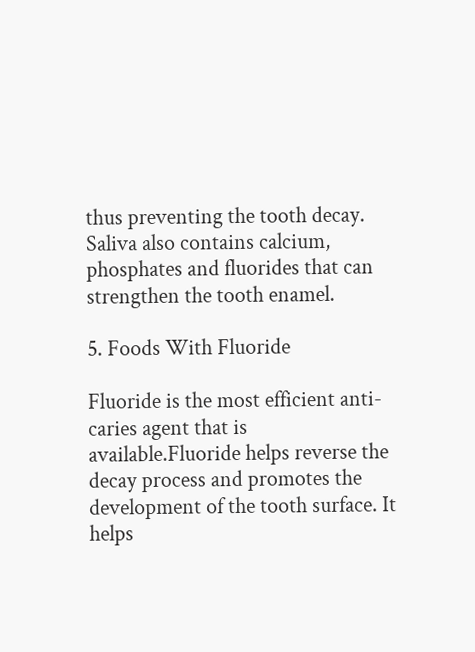thus preventing the tooth decay. Saliva also contains calcium, phosphates and fluorides that can strengthen the tooth enamel.

5. Foods With Fluoride

Fluoride is the most efficient anti-caries agent that is available.Fluoride helps reverse the decay process and promotes the development of the tooth surface. It helps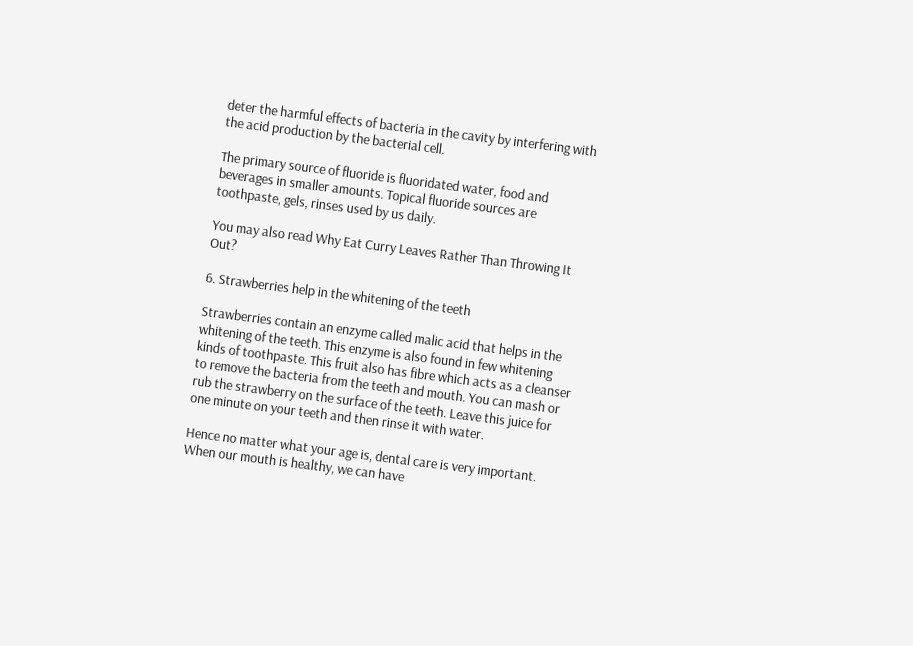deter the harmful effects of bacteria in the cavity by interfering with the acid production by the bacterial cell.

The primary source of fluoride is fluoridated water, food and beverages in smaller amounts. Topical fluoride sources are toothpaste, gels, rinses used by us daily.

You may also read Why Eat Curry Leaves Rather Than Throwing It Out?

6. Strawberries help in the whitening of the teeth

Strawberries contain an enzyme called malic acid that helps in the whitening of the teeth. This enzyme is also found in few whitening kinds of toothpaste. This fruit also has fibre which acts as a cleanser to remove the bacteria from the teeth and mouth. You can mash or rub the strawberry on the surface of the teeth. Leave this juice for one minute on your teeth and then rinse it with water.

Hence no matter what your age is, dental care is very important. When our mouth is healthy, we can have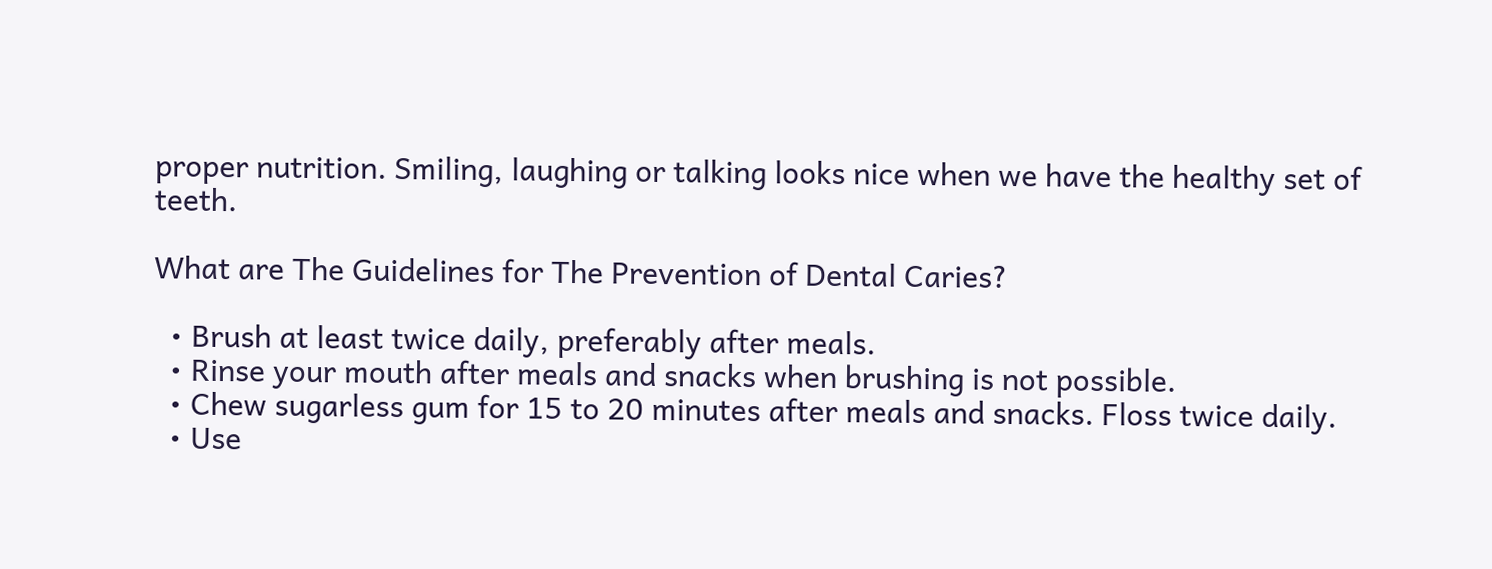proper nutrition. Smiling, laughing or talking looks nice when we have the healthy set of teeth.

What are The Guidelines for The Prevention of Dental Caries?

  • Brush at least twice daily, preferably after meals.
  • Rinse your mouth after meals and snacks when brushing is not possible.
  • Chew sugarless gum for 15 to 20 minutes after meals and snacks. Floss twice daily.
  • Use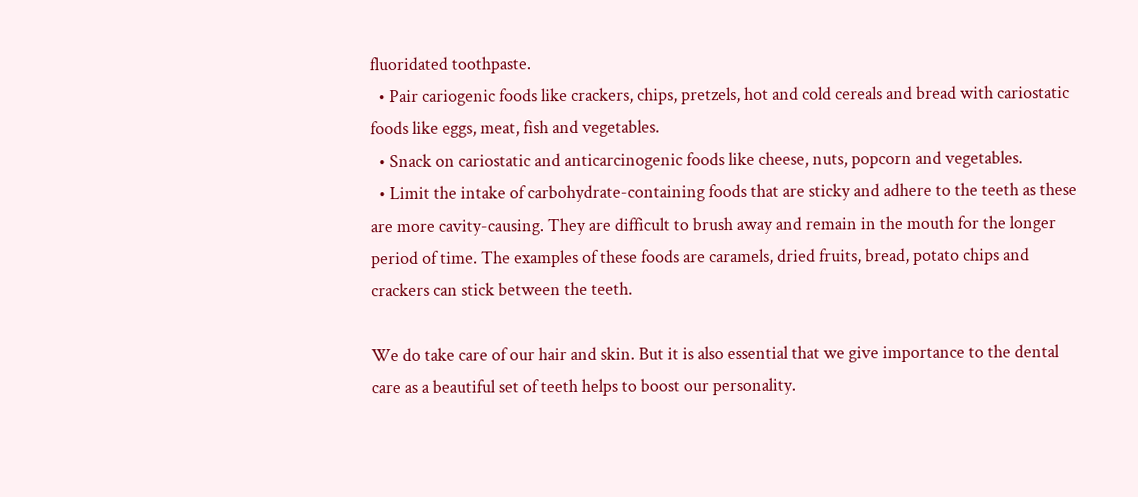fluoridated toothpaste.
  • Pair cariogenic foods like crackers, chips, pretzels, hot and cold cereals and bread with cariostatic foods like eggs, meat, fish and vegetables.
  • Snack on cariostatic and anticarcinogenic foods like cheese, nuts, popcorn and vegetables.
  • Limit the intake of carbohydrate-containing foods that are sticky and adhere to the teeth as these are more cavity-causing. They are difficult to brush away and remain in the mouth for the longer period of time. The examples of these foods are caramels, dried fruits, bread, potato chips and crackers can stick between the teeth.

We do take care of our hair and skin. But it is also essential that we give importance to the dental care as a beautiful set of teeth helps to boost our personality.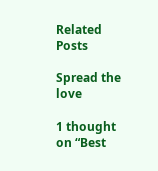Related Posts

Spread the love

1 thought on “Best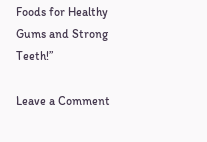Foods for Healthy Gums and Strong Teeth!”

Leave a Comment